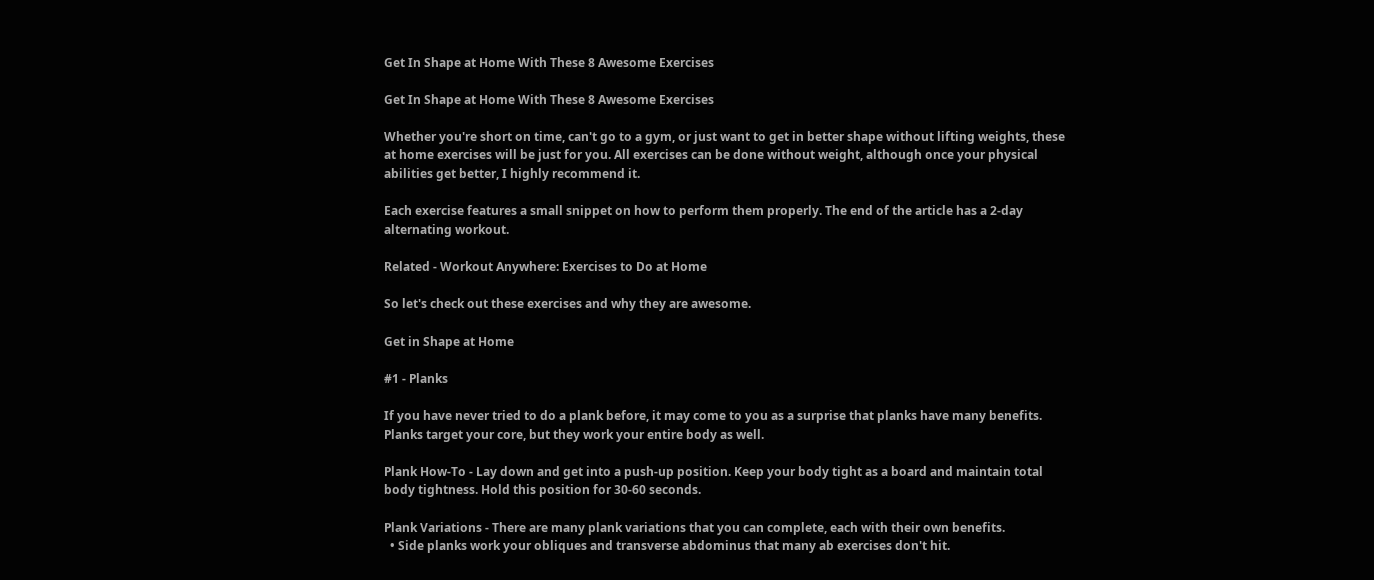Get In Shape at Home With These 8 Awesome Exercises

Get In Shape at Home With These 8 Awesome Exercises

Whether you're short on time, can't go to a gym, or just want to get in better shape without lifting weights, these at home exercises will be just for you. All exercises can be done without weight, although once your physical abilities get better, I highly recommend it.

Each exercise features a small snippet on how to perform them properly. The end of the article has a 2-day alternating workout.

Related - Workout Anywhere: Exercises to Do at Home

So let's check out these exercises and why they are awesome.

Get in Shape at Home

#1 - Planks

If you have never tried to do a plank before, it may come to you as a surprise that planks have many benefits. Planks target your core, but they work your entire body as well.

Plank How-To - Lay down and get into a push-up position. Keep your body tight as a board and maintain total body tightness. Hold this position for 30-60 seconds.

Plank Variations - There are many plank variations that you can complete, each with their own benefits.
  • Side planks work your obliques and transverse abdominus that many ab exercises don't hit.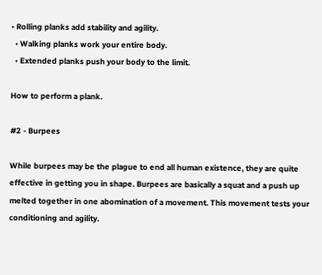• Rolling planks add stability and agility.
  • Walking planks work your entire body.
  • Extended planks push your body to the limit.

How to perform a plank.

#2 - Burpees

While burpees may be the plague to end all human existence, they are quite effective in getting you in shape. Burpees are basically a squat and a push up melted together in one abomination of a movement. This movement tests your conditioning and agility.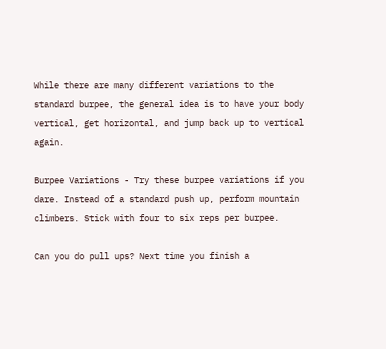While there are many different variations to the standard burpee, the general idea is to have your body vertical, get horizontal, and jump back up to vertical again.

Burpee Variations - Try these burpee variations if you dare. Instead of a standard push up, perform mountain climbers. Stick with four to six reps per burpee.

Can you do pull ups? Next time you finish a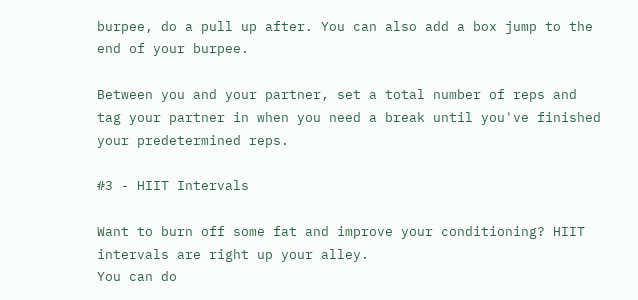burpee, do a pull up after. You can also add a box jump to the end of your burpee.

Between you and your partner, set a total number of reps and tag your partner in when you need a break until you've finished your predetermined reps.

#3 - HIIT Intervals

Want to burn off some fat and improve your conditioning? HIIT intervals are right up your alley.
You can do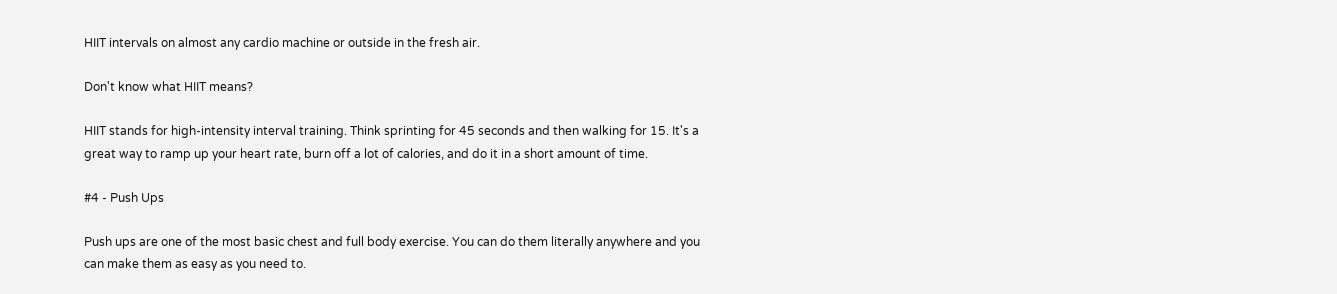HIIT intervals on almost any cardio machine or outside in the fresh air.

Don't know what HIIT means?

HIIT stands for high-intensity interval training. Think sprinting for 45 seconds and then walking for 15. It's a great way to ramp up your heart rate, burn off a lot of calories, and do it in a short amount of time.

#4 - Push Ups

Push ups are one of the most basic chest and full body exercise. You can do them literally anywhere and you can make them as easy as you need to.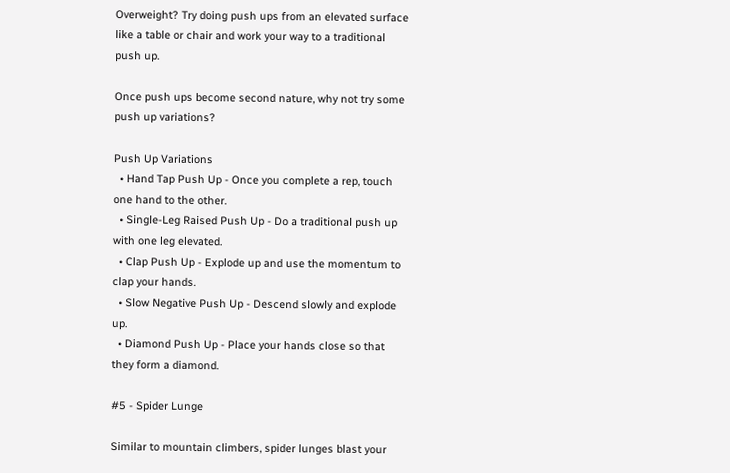Overweight? Try doing push ups from an elevated surface like a table or chair and work your way to a traditional push up.

Once push ups become second nature, why not try some push up variations?

Push Up Variations
  • Hand Tap Push Up - Once you complete a rep, touch one hand to the other.
  • Single-Leg Raised Push Up - Do a traditional push up with one leg elevated.
  • Clap Push Up - Explode up and use the momentum to clap your hands.
  • Slow Negative Push Up - Descend slowly and explode up.
  • Diamond Push Up - Place your hands close so that they form a diamond.

#5 - Spider Lunge

Similar to mountain climbers, spider lunges blast your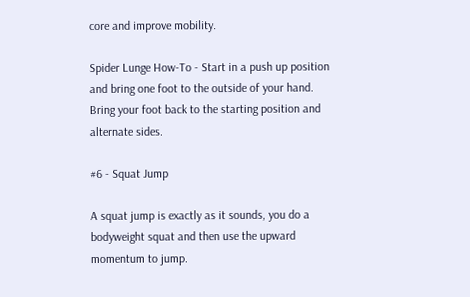core and improve mobility.

Spider Lunge How-To - Start in a push up position and bring one foot to the outside of your hand. Bring your foot back to the starting position and alternate sides.

#6 - Squat Jump

A squat jump is exactly as it sounds, you do a bodyweight squat and then use the upward momentum to jump.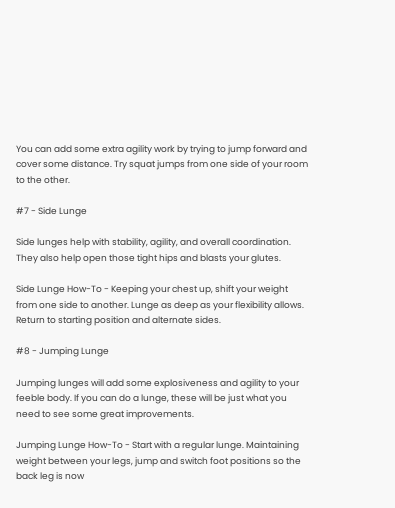You can add some extra agility work by trying to jump forward and cover some distance. Try squat jumps from one side of your room to the other.

#7 - Side Lunge

Side lunges help with stability, agility, and overall coordination. They also help open those tight hips and blasts your glutes.

Side Lunge How-To - Keeping your chest up, shift your weight from one side to another. Lunge as deep as your flexibility allows. Return to starting position and alternate sides.

#8 - Jumping Lunge

Jumping lunges will add some explosiveness and agility to your feeble body. If you can do a lunge, these will be just what you need to see some great improvements.

Jumping Lunge How-To - Start with a regular lunge. Maintaining weight between your legs, jump and switch foot positions so the back leg is now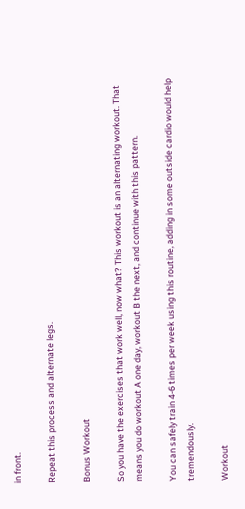in front.

Repeat this process and alternate legs.

Bonus Workout

So you have the exercises that work well, now what? This workout is an alternating workout. That means you do workout A one day, workout B the next, and continue with this pattern.

You can safely train 4-6 times per week using this routine, adding in some outside cardio would help tremendously.

Workout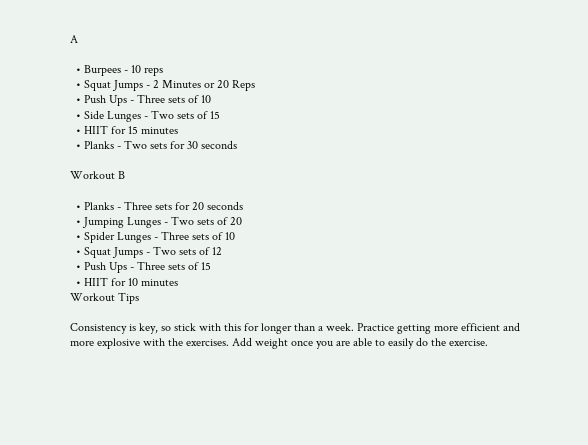A

  • Burpees - 10 reps
  • Squat Jumps - 2 Minutes or 20 Reps
  • Push Ups - Three sets of 10
  • Side Lunges - Two sets of 15
  • HIIT for 15 minutes
  • Planks - Two sets for 30 seconds

Workout B

  • Planks - Three sets for 20 seconds
  • Jumping Lunges - Two sets of 20
  • Spider Lunges - Three sets of 10
  • Squat Jumps - Two sets of 12
  • Push Ups - Three sets of 15
  • HIIT for 10 minutes
Workout Tips

Consistency is key, so stick with this for longer than a week. Practice getting more efficient and more explosive with the exercises. Add weight once you are able to easily do the exercise.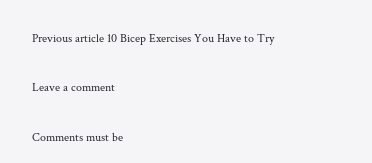Previous article 10 Bicep Exercises You Have to Try

Leave a comment

Comments must be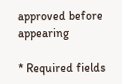approved before appearing

* Required fields